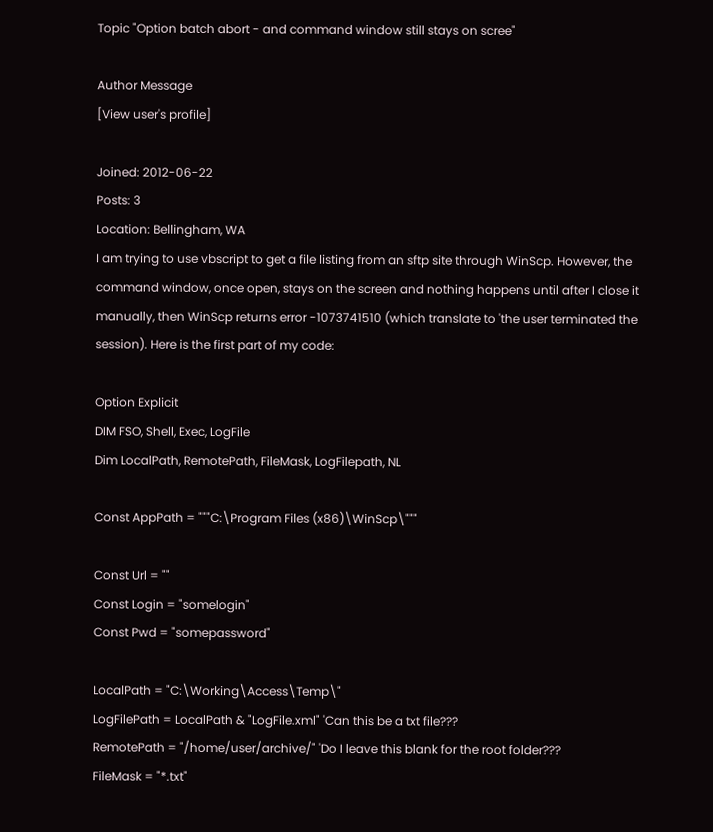Topic "Option batch abort - and command window still stays on scree"

Author Message
[View user's profile]

Joined: 2012-06-22
Posts: 3
Location: Bellingham, WA
I am trying to use vbscript to get a file listing from an sftp site through WinScp. However, the command window, once open, stays on the screen and nothing happens until after I close it manually, then WinScp returns error -1073741510 (which translate to 'the user terminated the session). Here is the first part of my code:

Option Explicit
DIM FSO, Shell, Exec, LogFile
Dim LocalPath, RemotePath, FileMask, LogFilepath, NL

Const AppPath = """C:\Program Files (x86)\WinScp\"""

Const Url = ""
Const Login = "somelogin"
Const Pwd = "somepassword"

LocalPath = "C:\Working\Access\Temp\"
LogFilePath = LocalPath & "LogFile.xml" 'Can this be a txt file???
RemotePath = "/home/user/archive/" 'Do I leave this blank for the root folder???
FileMask = "*.txt"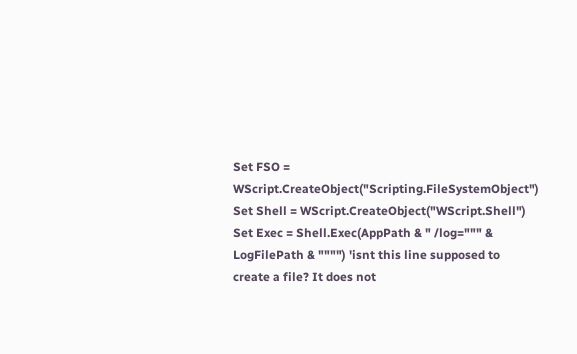Set FSO = WScript.CreateObject("Scripting.FileSystemObject")
Set Shell = WScript.CreateObject("WScript.Shell")
Set Exec = Shell.Exec(AppPath & " /log=""" & LogFilePath & """") 'isnt this line supposed to create a file? It does not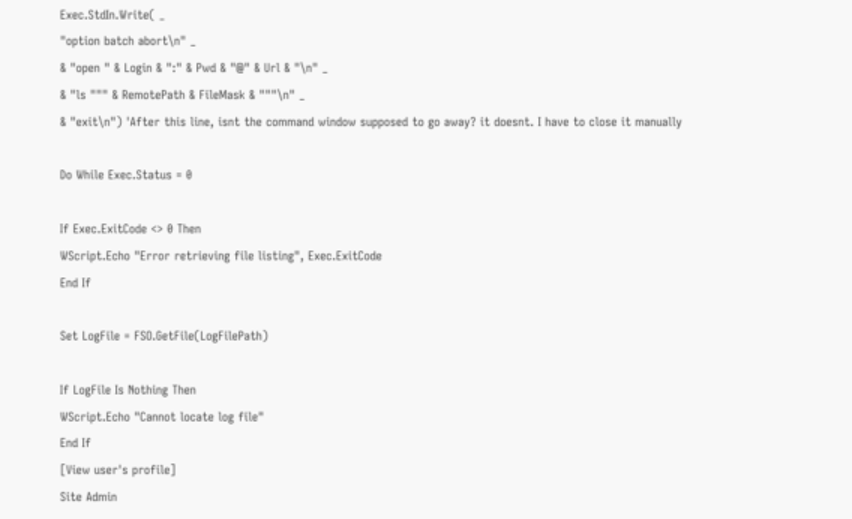Exec.StdIn.Write( _
"option batch abort\n" _
& "open " & Login & ":" & Pwd & "@" & Url & "\n" _
& "ls """ & RemotePath & FileMask & """\n" _
& "exit\n") 'After this line, isnt the command window supposed to go away? it doesnt. I have to close it manually

Do While Exec.Status = 0

If Exec.ExitCode <> 0 Then
WScript.Echo "Error retrieving file listing", Exec.ExitCode
End If

Set LogFile = FSO.GetFile(LogFilePath)

If LogFile Is Nothing Then
WScript.Echo "Cannot locate log file"
End If
[View user's profile]
Site Admin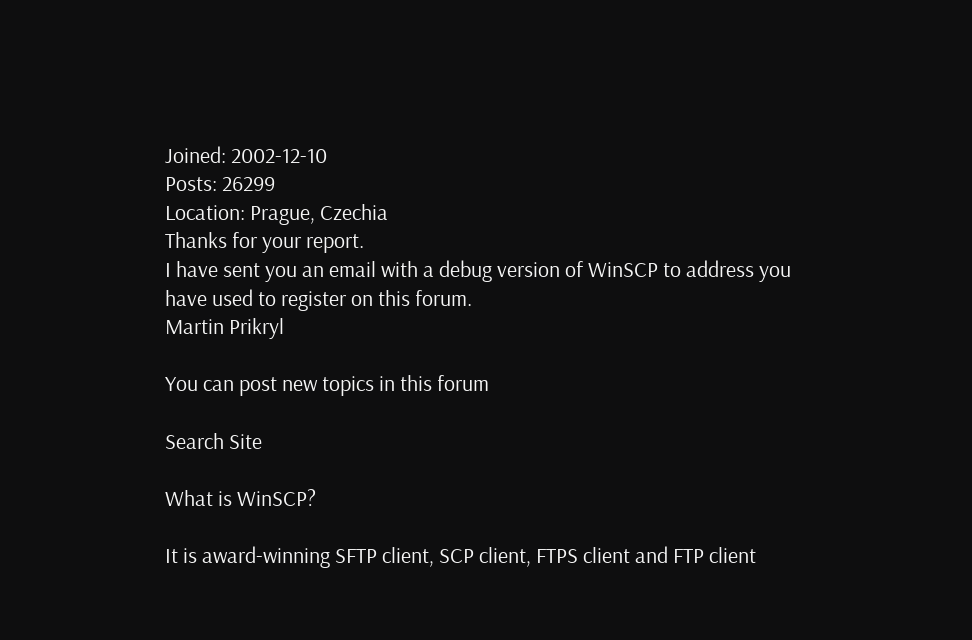Joined: 2002-12-10
Posts: 26299
Location: Prague, Czechia
Thanks for your report.
I have sent you an email with a debug version of WinSCP to address you have used to register on this forum.
Martin Prikryl

You can post new topics in this forum

Search Site

What is WinSCP?

It is award-winning SFTP client, SCP client, FTPS client and FTP client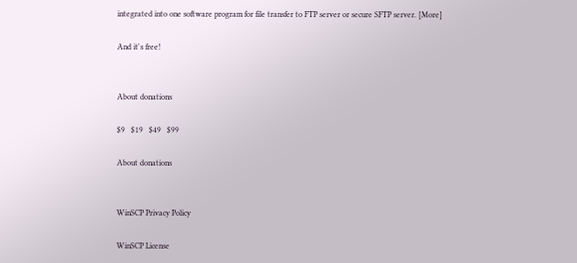integrated into one software program for file transfer to FTP server or secure SFTP server. [More]

And it's free!


About donations

$9   $19   $49   $99

About donations


WinSCP Privacy Policy

WinSCP License